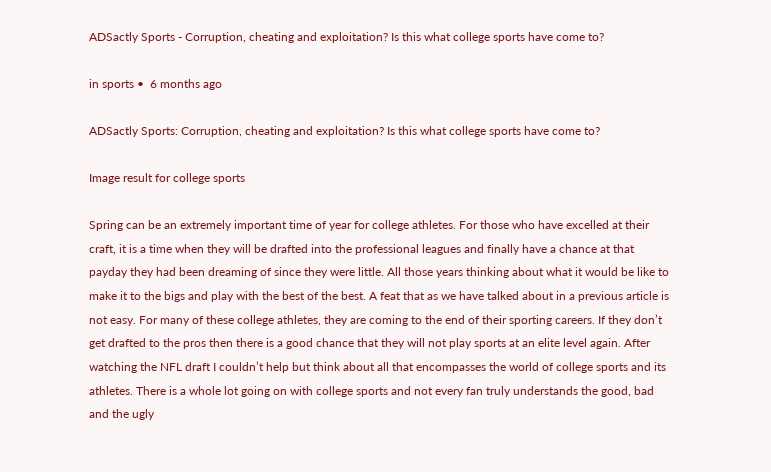ADSactly Sports - Corruption, cheating and exploitation? Is this what college sports have come to?

in sports •  6 months ago

ADSactly Sports: Corruption, cheating and exploitation? Is this what college sports have come to?

Image result for college sports

Spring can be an extremely important time of year for college athletes. For those who have excelled at their craft, it is a time when they will be drafted into the professional leagues and finally have a chance at that payday they had been dreaming of since they were little. All those years thinking about what it would be like to make it to the bigs and play with the best of the best. A feat that as we have talked about in a previous article is not easy. For many of these college athletes, they are coming to the end of their sporting careers. If they don’t get drafted to the pros then there is a good chance that they will not play sports at an elite level again. After watching the NFL draft I couldn’t help but think about all that encompasses the world of college sports and its athletes. There is a whole lot going on with college sports and not every fan truly understands the good, bad and the ugly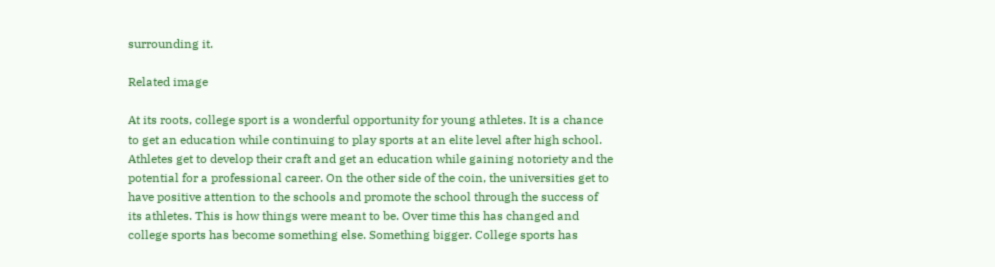surrounding it.

Related image

At its roots, college sport is a wonderful opportunity for young athletes. It is a chance to get an education while continuing to play sports at an elite level after high school. Athletes get to develop their craft and get an education while gaining notoriety and the potential for a professional career. On the other side of the coin, the universities get to have positive attention to the schools and promote the school through the success of its athletes. This is how things were meant to be. Over time this has changed and college sports has become something else. Something bigger. College sports has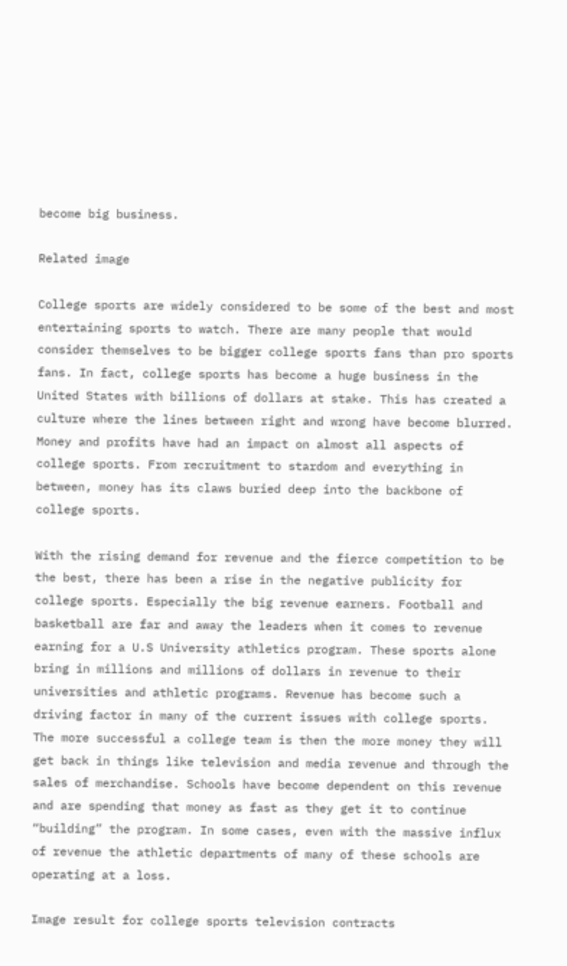become big business.

Related image

College sports are widely considered to be some of the best and most entertaining sports to watch. There are many people that would consider themselves to be bigger college sports fans than pro sports fans. In fact, college sports has become a huge business in the United States with billions of dollars at stake. This has created a culture where the lines between right and wrong have become blurred. Money and profits have had an impact on almost all aspects of college sports. From recruitment to stardom and everything in between, money has its claws buried deep into the backbone of college sports.

With the rising demand for revenue and the fierce competition to be the best, there has been a rise in the negative publicity for college sports. Especially the big revenue earners. Football and basketball are far and away the leaders when it comes to revenue earning for a U.S University athletics program. These sports alone bring in millions and millions of dollars in revenue to their universities and athletic programs. Revenue has become such a driving factor in many of the current issues with college sports. The more successful a college team is then the more money they will get back in things like television and media revenue and through the sales of merchandise. Schools have become dependent on this revenue and are spending that money as fast as they get it to continue “building” the program. In some cases, even with the massive influx of revenue the athletic departments of many of these schools are operating at a loss.

Image result for college sports television contracts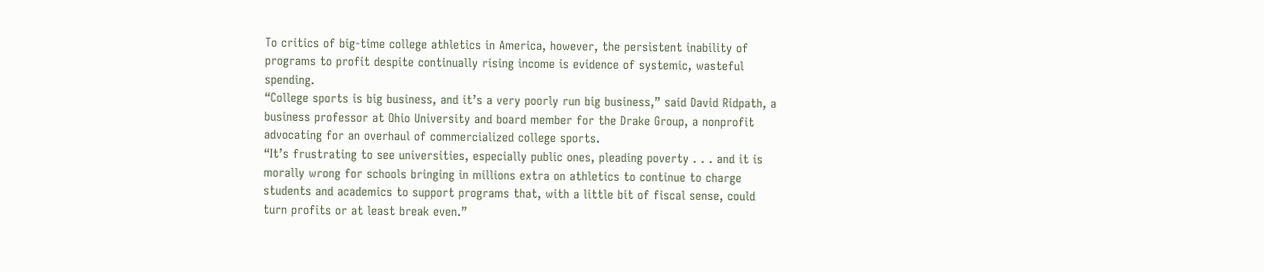To critics of big-time college athletics in America, however, the persistent inability of programs to profit despite continually rising income is evidence of systemic, wasteful spending.
“College sports is big business, and it’s a very poorly run big business,” said David Ridpath, a business professor at Ohio University and board member for the Drake Group, a nonprofit advocating for an overhaul of commercialized college sports.
“It’s frustrating to see universities, especially public ones, pleading poverty . . . and it is morally wrong for schools bringing in millions extra on athletics to continue to charge students and academics to support programs that, with a little bit of fiscal sense, could turn profits or at least break even.”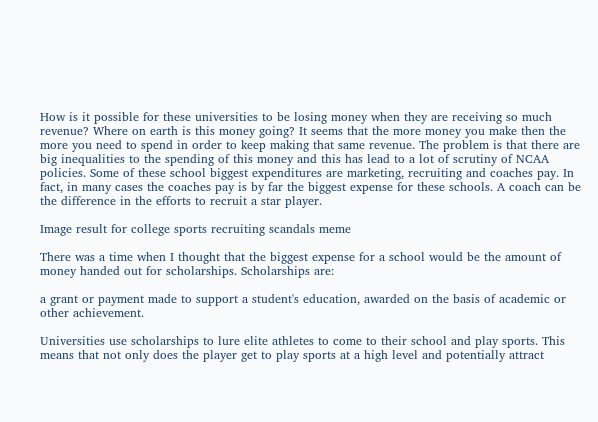How is it possible for these universities to be losing money when they are receiving so much revenue? Where on earth is this money going? It seems that the more money you make then the more you need to spend in order to keep making that same revenue. The problem is that there are big inequalities to the spending of this money and this has lead to a lot of scrutiny of NCAA policies. Some of these school biggest expenditures are marketing, recruiting and coaches pay. In fact, in many cases the coaches pay is by far the biggest expense for these schools. A coach can be the difference in the efforts to recruit a star player.

Image result for college sports recruiting scandals meme

There was a time when I thought that the biggest expense for a school would be the amount of money handed out for scholarships. Scholarships are:

a grant or payment made to support a student's education, awarded on the basis of academic or other achievement.

Universities use scholarships to lure elite athletes to come to their school and play sports. This means that not only does the player get to play sports at a high level and potentially attract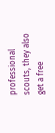professional scouts, they also get a free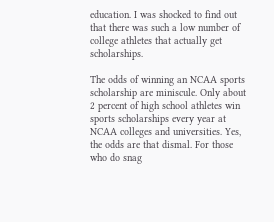education. I was shocked to find out that there was such a low number of college athletes that actually get scholarships.

The odds of winning an NCAA sports scholarship are miniscule. Only about 2 percent of high school athletes win sports scholarships every year at NCAA colleges and universities. Yes, the odds are that dismal. For those who do snag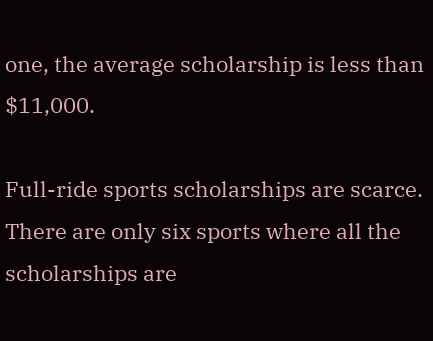one, the average scholarship is less than $11,000.

Full-ride sports scholarships are scarce. There are only six sports where all the scholarships are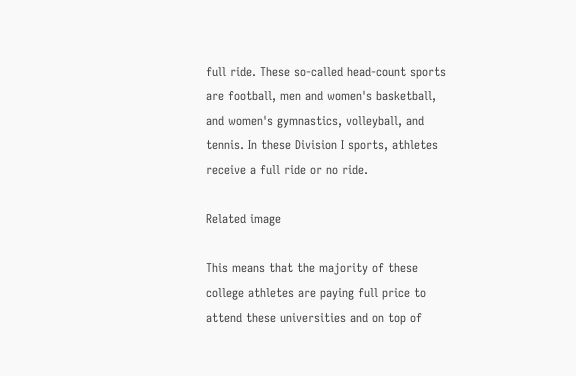full ride. These so-called head-count sports are football, men and women's basketball, and women's gymnastics, volleyball, and tennis. In these Division I sports, athletes receive a full ride or no ride.

Related image

This means that the majority of these college athletes are paying full price to attend these universities and on top of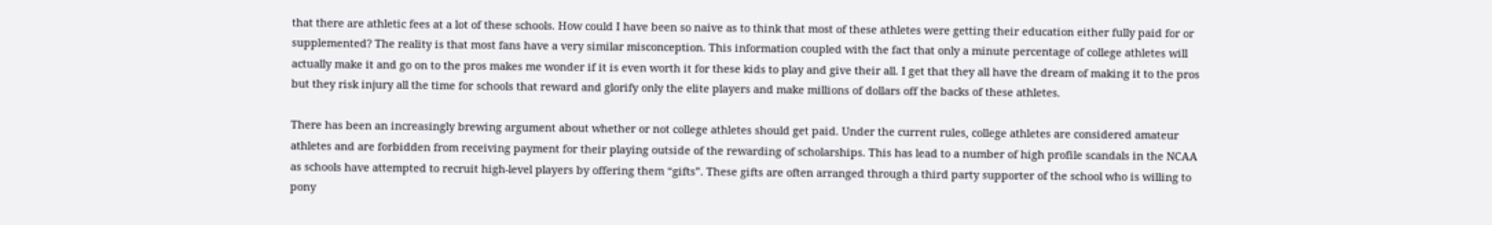that there are athletic fees at a lot of these schools. How could I have been so naive as to think that most of these athletes were getting their education either fully paid for or supplemented? The reality is that most fans have a very similar misconception. This information coupled with the fact that only a minute percentage of college athletes will actually make it and go on to the pros makes me wonder if it is even worth it for these kids to play and give their all. I get that they all have the dream of making it to the pros but they risk injury all the time for schools that reward and glorify only the elite players and make millions of dollars off the backs of these athletes.

There has been an increasingly brewing argument about whether or not college athletes should get paid. Under the current rules, college athletes are considered amateur athletes and are forbidden from receiving payment for their playing outside of the rewarding of scholarships. This has lead to a number of high profile scandals in the NCAA as schools have attempted to recruit high-level players by offering them “gifts”. These gifts are often arranged through a third party supporter of the school who is willing to pony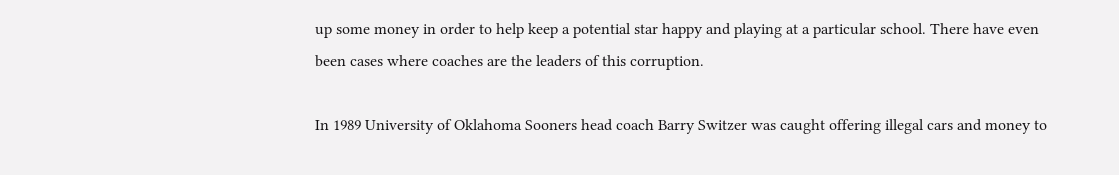up some money in order to help keep a potential star happy and playing at a particular school. There have even been cases where coaches are the leaders of this corruption.

In 1989 University of Oklahoma Sooners head coach Barry Switzer was caught offering illegal cars and money to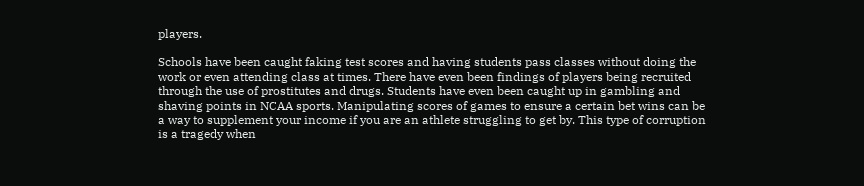players.

Schools have been caught faking test scores and having students pass classes without doing the work or even attending class at times. There have even been findings of players being recruited through the use of prostitutes and drugs. Students have even been caught up in gambling and shaving points in NCAA sports. Manipulating scores of games to ensure a certain bet wins can be a way to supplement your income if you are an athlete struggling to get by. This type of corruption is a tragedy when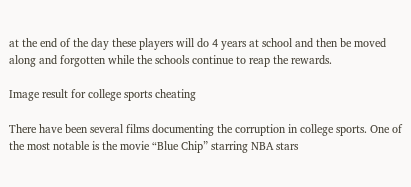at the end of the day these players will do 4 years at school and then be moved along and forgotten while the schools continue to reap the rewards.

Image result for college sports cheating

There have been several films documenting the corruption in college sports. One of the most notable is the movie “Blue Chip” starring NBA stars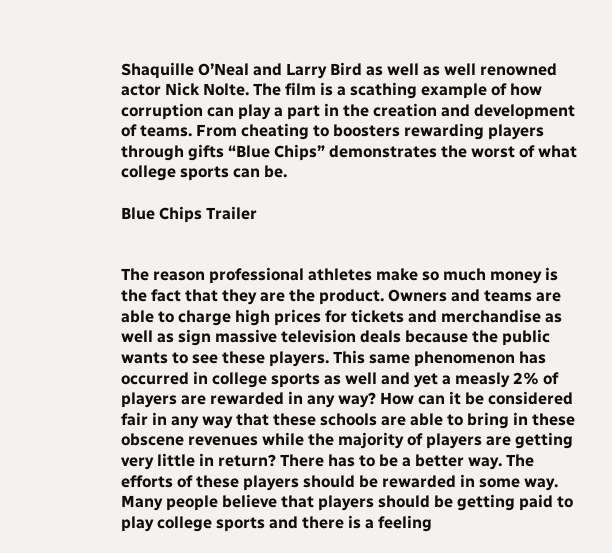Shaquille O’Neal and Larry Bird as well as well renowned actor Nick Nolte. The film is a scathing example of how corruption can play a part in the creation and development of teams. From cheating to boosters rewarding players through gifts “Blue Chips” demonstrates the worst of what college sports can be.

Blue Chips Trailer


The reason professional athletes make so much money is the fact that they are the product. Owners and teams are able to charge high prices for tickets and merchandise as well as sign massive television deals because the public wants to see these players. This same phenomenon has occurred in college sports as well and yet a measly 2% of players are rewarded in any way? How can it be considered fair in any way that these schools are able to bring in these obscene revenues while the majority of players are getting very little in return? There has to be a better way. The efforts of these players should be rewarded in some way. Many people believe that players should be getting paid to play college sports and there is a feeling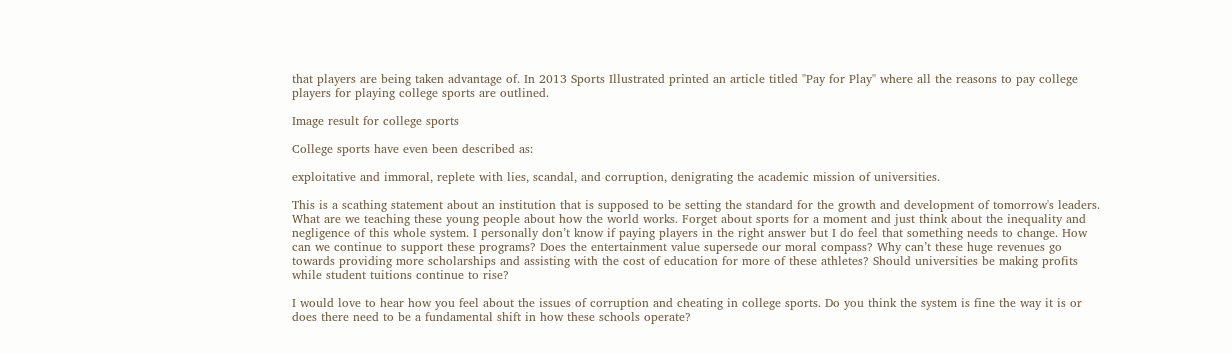that players are being taken advantage of. In 2013 Sports Illustrated printed an article titled "Pay for Play" where all the reasons to pay college players for playing college sports are outlined.

Image result for college sports

College sports have even been described as:

exploitative and immoral, replete with lies, scandal, and corruption, denigrating the academic mission of universities.

This is a scathing statement about an institution that is supposed to be setting the standard for the growth and development of tomorrow's leaders. What are we teaching these young people about how the world works. Forget about sports for a moment and just think about the inequality and negligence of this whole system. I personally don’t know if paying players in the right answer but I do feel that something needs to change. How can we continue to support these programs? Does the entertainment value supersede our moral compass? Why can’t these huge revenues go towards providing more scholarships and assisting with the cost of education for more of these athletes? Should universities be making profits while student tuitions continue to rise?

I would love to hear how you feel about the issues of corruption and cheating in college sports. Do you think the system is fine the way it is or does there need to be a fundamental shift in how these schools operate?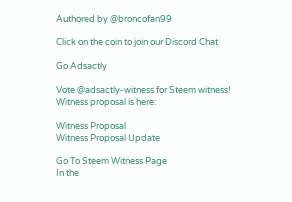Authored by @broncofan99

Click on the coin to join our Discord Chat

Go Adsactly

Vote @adsactly-witness for Steem witness!
Witness proposal is here:

Witness Proposal
Witness Proposal Update

Go To Steem Witness Page
In the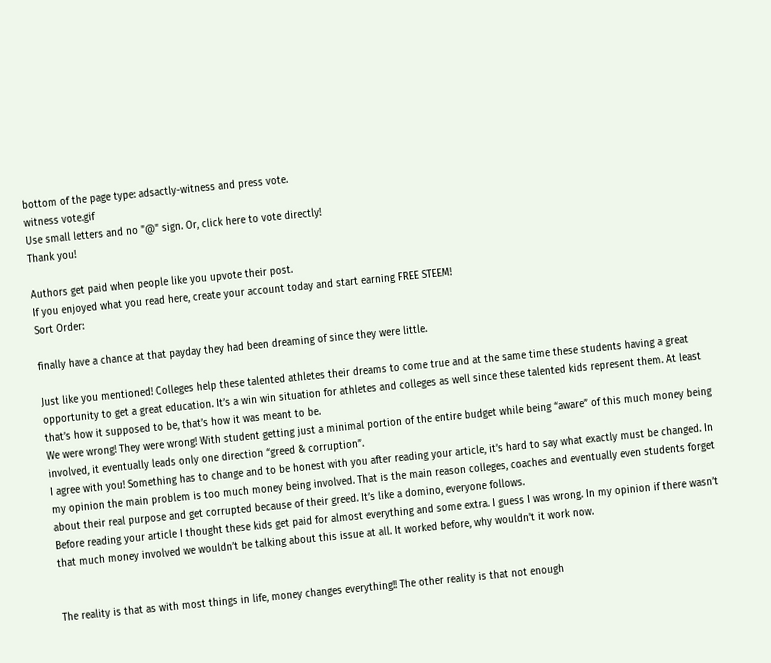bottom of the page type: adsactly-witness and press vote.
witness vote.gif
Use small letters and no "@" sign. Or, click here to vote directly!
Thank you!

Authors get paid when people like you upvote their post.
If you enjoyed what you read here, create your account today and start earning FREE STEEM!
Sort Order:

finally have a chance at that payday they had been dreaming of since they were little.

Just like you mentioned! Colleges help these talented athletes their dreams to come true and at the same time these students having a great opportunity to get a great education. It’s a win win situation for athletes and colleges as well since these talented kids represent them. At least that’s how it supposed to be, that’s how it was meant to be.
We were wrong! They were wrong! With student getting just a minimal portion of the entire budget while being “aware” of this much money being involved, it eventually leads only one direction “greed & corruption”.
I agree with you! Something has to change and to be honest with you after reading your article, it’s hard to say what exactly must be changed. In my opinion the main problem is too much money being involved. That is the main reason colleges, coaches and eventually even students forget about their real purpose and get corrupted because of their greed. It’s like a domino, everyone follows.
Before reading your article I thought these kids get paid for almost everything and some extra. I guess I was wrong. In my opinion if there wasn’t that much money involved we wouldn’t be talking about this issue at all. It worked before, why wouldn’t it work now.


The reality is that as with most things in life, money changes everything!! The other reality is that not enough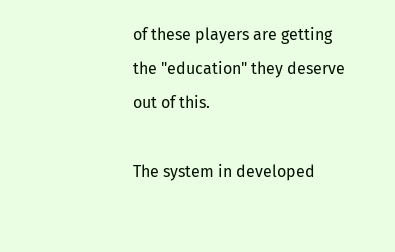of these players are getting the "education" they deserve out of this.

The system in developed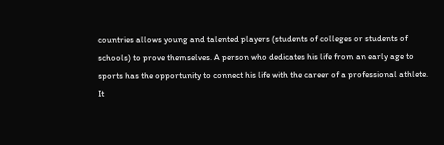countries allows young and talented players (students of colleges or students of schools) to prove themselves. A person who dedicates his life from an early age to sports has the opportunity to connect his life with the career of a professional athlete.
It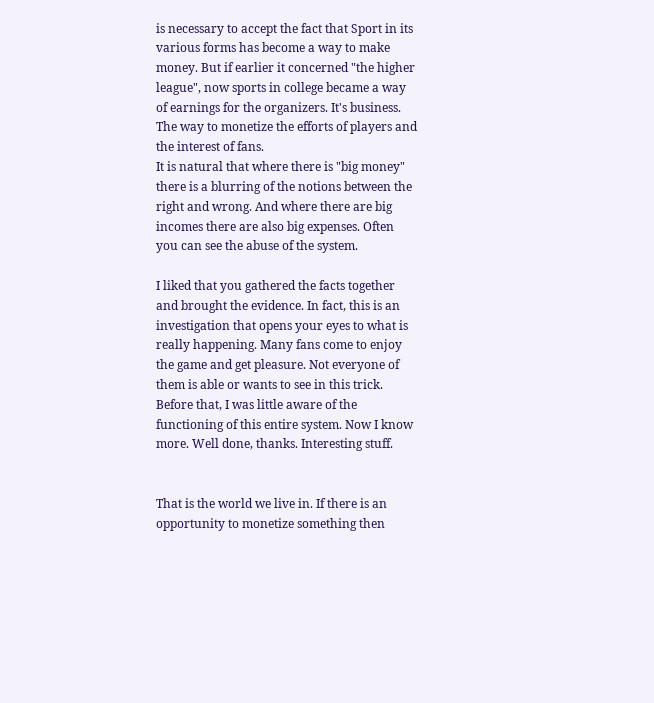is necessary to accept the fact that Sport in its various forms has become a way to make money. But if earlier it concerned "the higher league", now sports in college became a way of earnings for the organizers. It's business. The way to monetize the efforts of players and the interest of fans.
It is natural that where there is "big money" there is a blurring of the notions between the right and wrong. And where there are big incomes there are also big expenses. Often you can see the abuse of the system.

I liked that you gathered the facts together and brought the evidence. In fact, this is an investigation that opens your eyes to what is really happening. Many fans come to enjoy the game and get pleasure. Not everyone of them is able or wants to see in this trick. Before that, I was little aware of the functioning of this entire system. Now I know more. Well done, thanks. Interesting stuff.


That is the world we live in. If there is an opportunity to monetize something then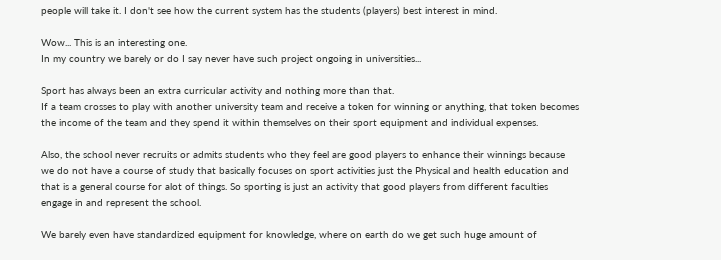people will take it. I don't see how the current system has the students (players) best interest in mind.

Wow... This is an interesting one.
In my country we barely or do I say never have such project ongoing in universities...

Sport has always been an extra curricular activity and nothing more than that.
If a team crosses to play with another university team and receive a token for winning or anything, that token becomes the income of the team and they spend it within themselves on their sport equipment and individual expenses.

Also, the school never recruits or admits students who they feel are good players to enhance their winnings because we do not have a course of study that basically focuses on sport activities just the Physical and health education and that is a general course for alot of things. So sporting is just an activity that good players from different faculties engage in and represent the school.

We barely even have standardized equipment for knowledge, where on earth do we get such huge amount of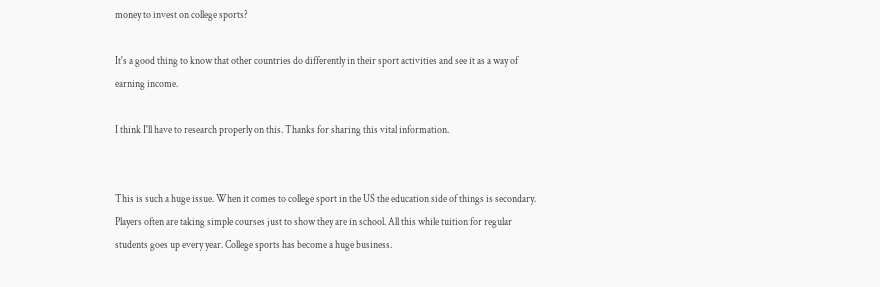money to invest on college sports?

It's a good thing to know that other countries do differently in their sport activities and see it as a way of earning income.

I think I'll have to research properly on this. Thanks for sharing this vital information.


This is such a huge issue. When it comes to college sport in the US the education side of things is secondary. Players often are taking simple courses just to show they are in school. All this while tuition for regular students goes up every year. College sports has become a huge business.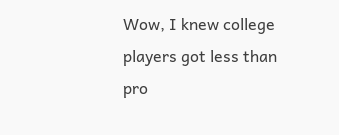Wow, I knew college players got less than pro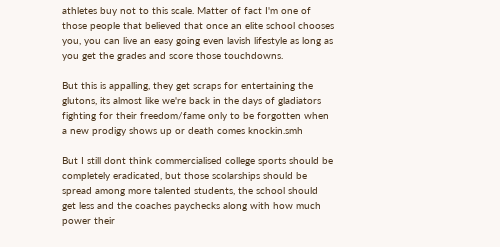athletes buy not to this scale. Matter of fact I'm one of those people that believed that once an elite school chooses you, you can live an easy going even lavish lifestyle as long as you get the grades and score those touchdowns.

But this is appalling, they get scraps for entertaining the glutons, its almost like we're back in the days of gladiators fighting for their freedom/fame only to be forgotten when a new prodigy shows up or death comes knockin.smh

But I still dont think commercialised college sports should be completely eradicated, but those scolarships should be spread among more talented students, the school should get less and the coaches paychecks along with how much power their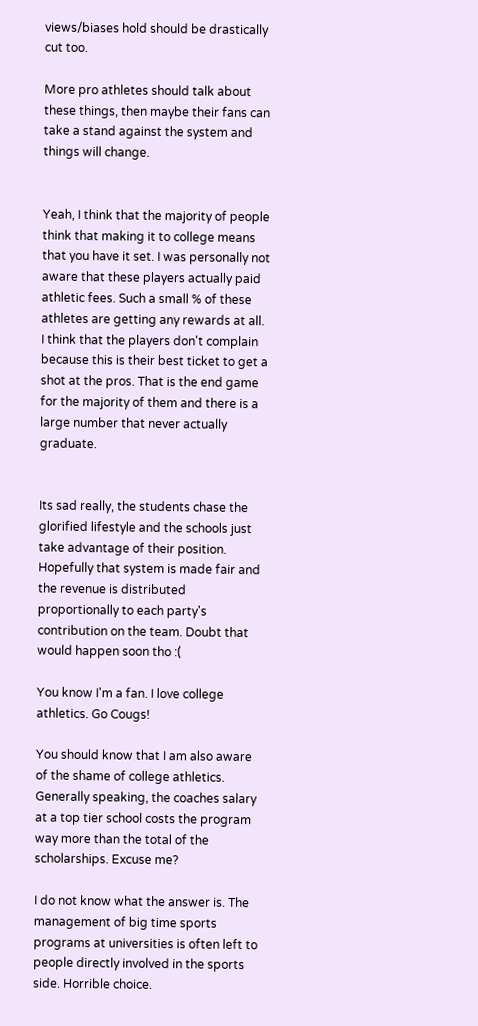views/biases hold should be drastically cut too.

More pro athletes should talk about these things, then maybe their fans can take a stand against the system and things will change.


Yeah, I think that the majority of people think that making it to college means that you have it set. I was personally not aware that these players actually paid athletic fees. Such a small % of these athletes are getting any rewards at all. I think that the players don't complain because this is their best ticket to get a shot at the pros. That is the end game for the majority of them and there is a large number that never actually graduate.


Its sad really, the students chase the glorified lifestyle and the schools just take advantage of their position. Hopefully that system is made fair and the revenue is distributed proportionally to each party's contribution on the team. Doubt that would happen soon tho :(

You know I'm a fan. I love college athletics. Go Cougs!

You should know that I am also aware of the shame of college athletics. Generally speaking, the coaches salary at a top tier school costs the program way more than the total of the scholarships. Excuse me?

I do not know what the answer is. The management of big time sports programs at universities is often left to people directly involved in the sports side. Horrible choice.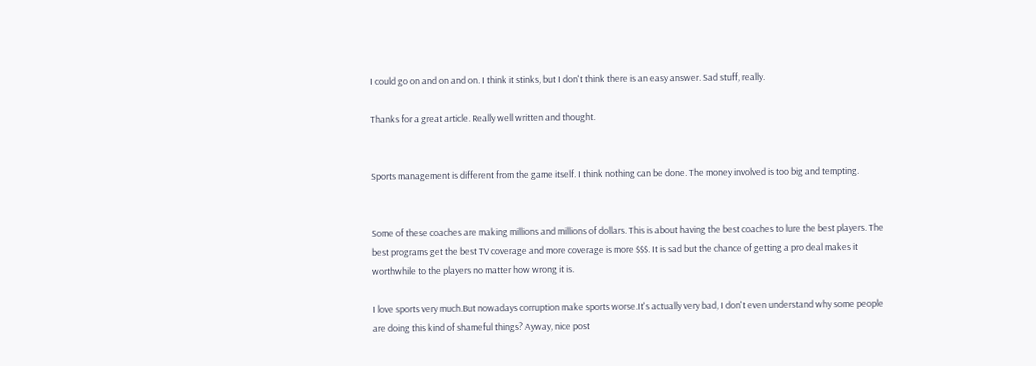I could go on and on and on. I think it stinks, but I don't think there is an easy answer. Sad stuff, really.

Thanks for a great article. Really well written and thought.


Sports management is different from the game itself. I think nothing can be done. The money involved is too big and tempting.


Some of these coaches are making millions and millions of dollars. This is about having the best coaches to lure the best players. The best programs get the best TV coverage and more coverage is more $$$. It is sad but the chance of getting a pro deal makes it worthwhile to the players no matter how wrong it is.

I love sports very much.But nowadays corruption make sports worse.It's actually very bad, I don't even understand why some people are doing this kind of shameful things? Ayway, nice post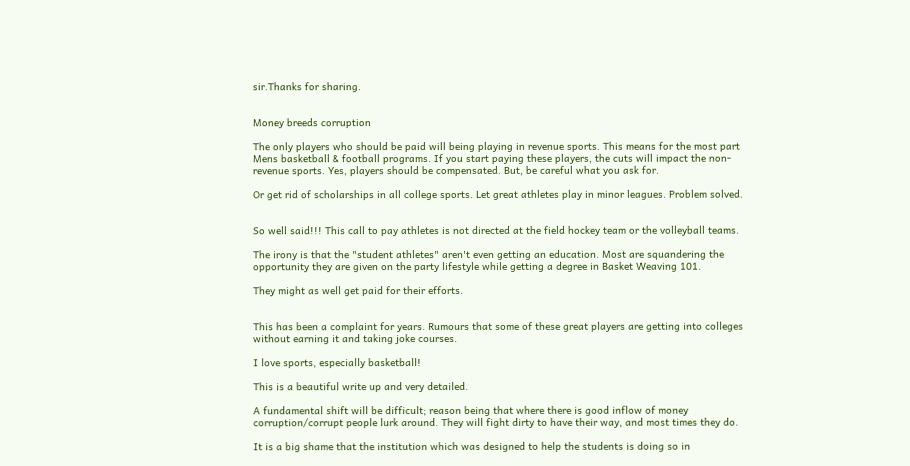sir.Thanks for sharing.


Money breeds corruption

The only players who should be paid will being playing in revenue sports. This means for the most part Mens basketball & football programs. If you start paying these players, the cuts will impact the non- revenue sports. Yes, players should be compensated. But, be careful what you ask for.

Or get rid of scholarships in all college sports. Let great athletes play in minor leagues. Problem solved.


So well said!!! This call to pay athletes is not directed at the field hockey team or the volleyball teams.

The irony is that the "student athletes" aren't even getting an education. Most are squandering the opportunity they are given on the party lifestyle while getting a degree in Basket Weaving 101.

They might as well get paid for their efforts.


This has been a complaint for years. Rumours that some of these great players are getting into colleges without earning it and taking joke courses.

I love sports, especially basketball!

This is a beautiful write up and very detailed.

A fundamental shift will be difficult; reason being that where there is good inflow of money corruption/corrupt people lurk around. They will fight dirty to have their way, and most times they do.

It is a big shame that the institution which was designed to help the students is doing so in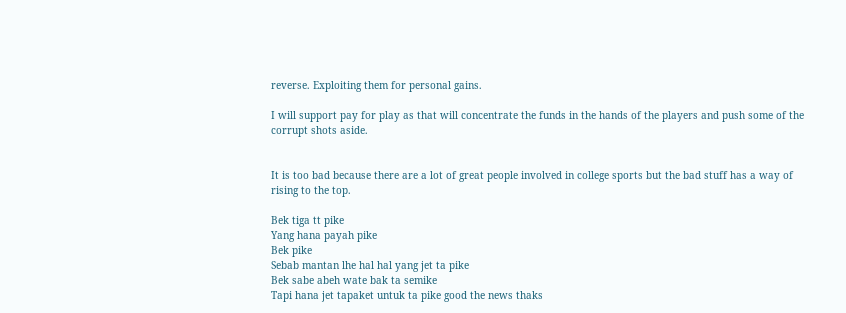reverse. Exploiting them for personal gains.

I will support pay for play as that will concentrate the funds in the hands of the players and push some of the corrupt shots aside.


It is too bad because there are a lot of great people involved in college sports but the bad stuff has a way of rising to the top.

Bek tiga tt pike
Yang hana payah pike
Bek pike
Sebab mantan lhe hal hal yang jet ta pike
Bek sabe abeh wate bak ta semike
Tapi hana jet tapaket untuk ta pike good the news thaks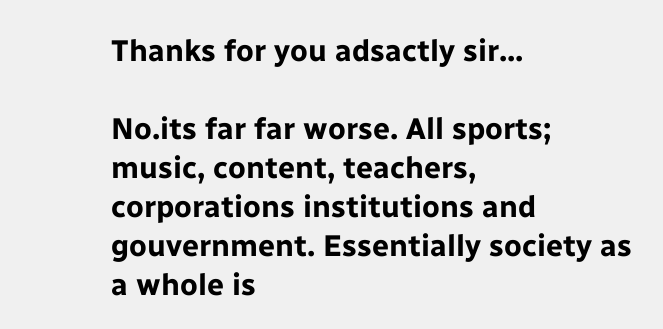Thanks for you adsactly sir...

No.its far far worse. All sports; music, content, teachers, corporations institutions and gouvernment. Essentially society as a whole is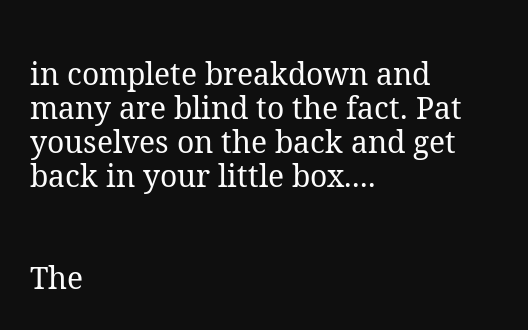in complete breakdown and many are blind to the fact. Pat youselves on the back and get back in your little box....


The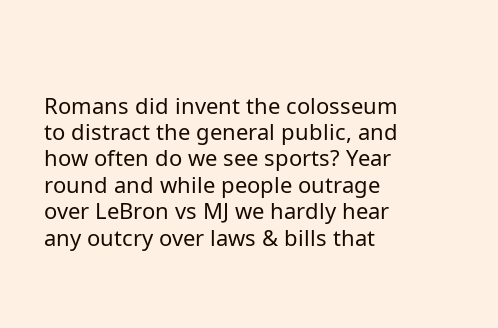Romans did invent the colosseum to distract the general public, and how often do we see sports? Year round and while people outrage over LeBron vs MJ we hardly hear any outcry over laws & bills that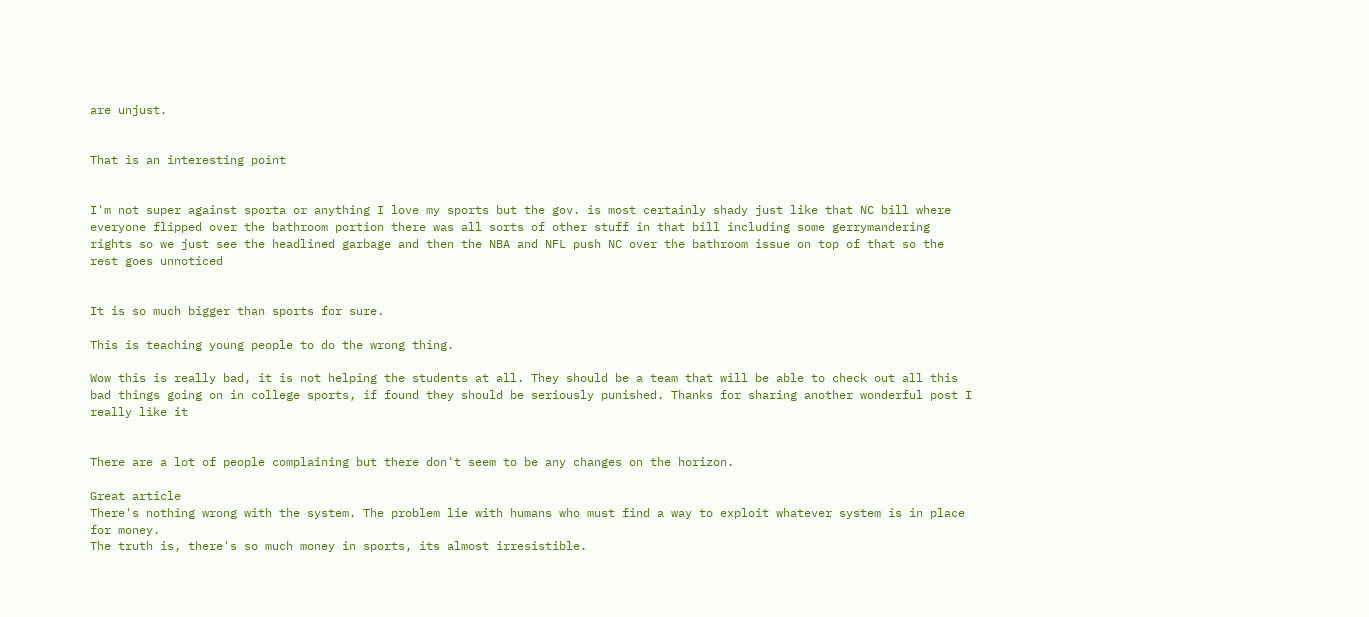are unjust.


That is an interesting point


I'm not super against sporta or anything I love my sports but the gov. is most certainly shady just like that NC bill where everyone flipped over the bathroom portion there was all sorts of other stuff in that bill including some gerrymandering rights so we just see the headlined garbage and then the NBA and NFL push NC over the bathroom issue on top of that so the rest goes unnoticed


It is so much bigger than sports for sure.

This is teaching young people to do the wrong thing.

Wow this is really bad, it is not helping the students at all. They should be a team that will be able to check out all this bad things going on in college sports, if found they should be seriously punished. Thanks for sharing another wonderful post I really like it


There are a lot of people complaining but there don't seem to be any changes on the horizon.

Great article
There's nothing wrong with the system. The problem lie with humans who must find a way to exploit whatever system is in place for money.
The truth is, there's so much money in sports, its almost irresistible.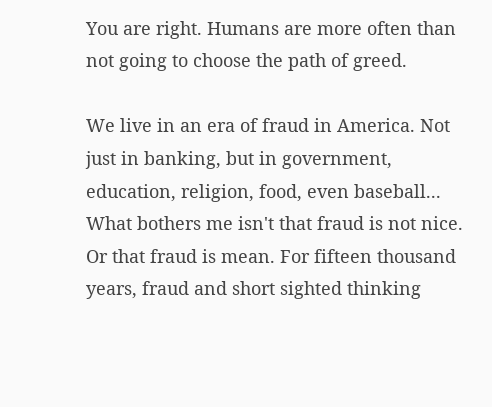You are right. Humans are more often than not going to choose the path of greed.

We live in an era of fraud in America. Not just in banking, but in government, education, religion, food, even baseball... What bothers me isn't that fraud is not nice. Or that fraud is mean. For fifteen thousand years, fraud and short sighted thinking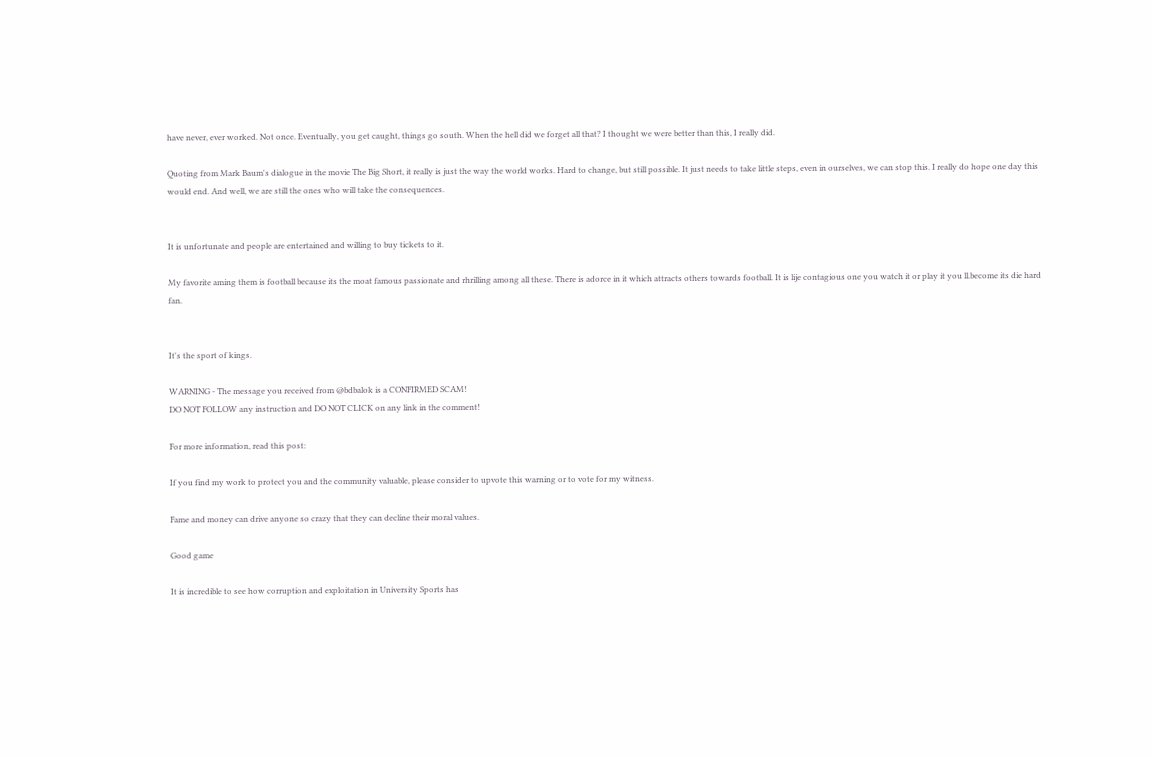have never, ever worked. Not once. Eventually, you get caught, things go south. When the hell did we forget all that? I thought we were better than this, I really did.

Quoting from Mark Baum's dialogue in the movie The Big Short, it really is just the way the world works. Hard to change, but still possible. It just needs to take little steps, even in ourselves, we can stop this. I really do hope one day this would end. And well, we are still the ones who will take the consequences.


It is unfortunate and people are entertained and willing to buy tickets to it.

My favorite aming them is football because its the moat famous passionate and rhrilling among all these. There is adorce in it which attracts others towards football. It is lije contagious one you watch it or play it you ll.become its die hard fan.


It's the sport of kings.

WARNING - The message you received from @bdbalok is a CONFIRMED SCAM!
DO NOT FOLLOW any instruction and DO NOT CLICK on any link in the comment!

For more information, read this post:

If you find my work to protect you and the community valuable, please consider to upvote this warning or to vote for my witness.

Fame and money can drive anyone so crazy that they can decline their moral values.

Good game

It is incredible to see how corruption and exploitation in University Sports has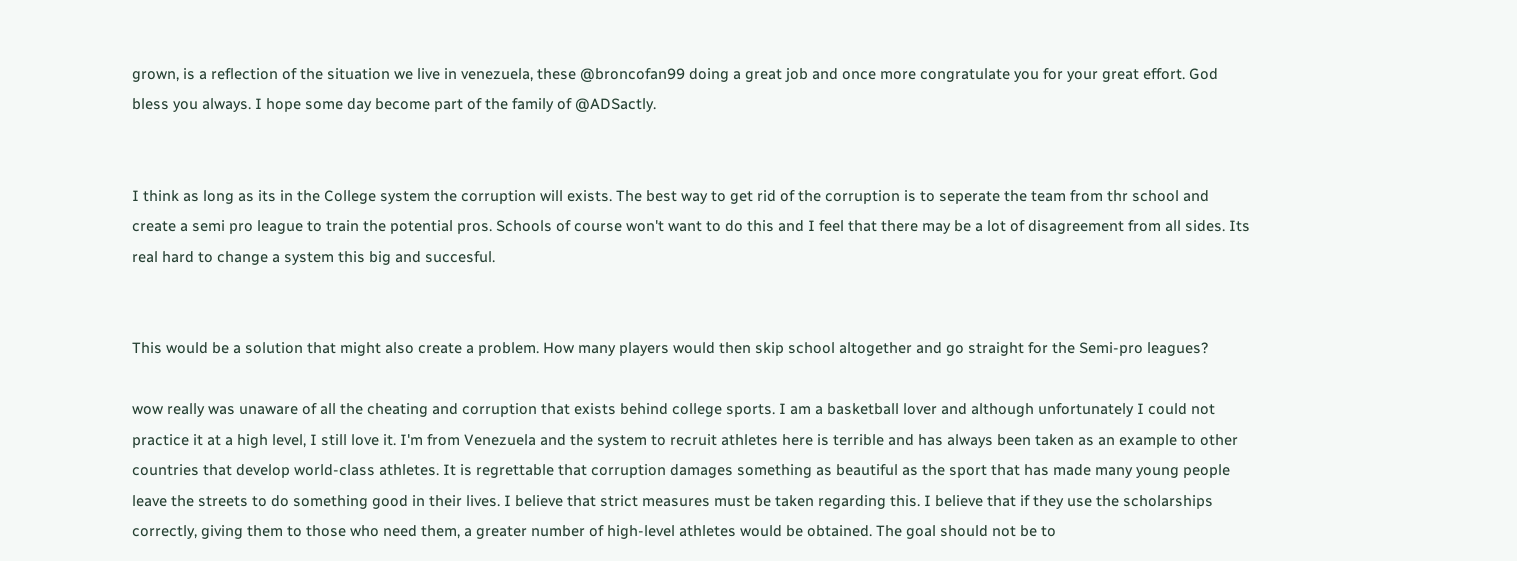grown, is a reflection of the situation we live in venezuela, these @broncofan99 doing a great job and once more congratulate you for your great effort. God bless you always. I hope some day become part of the family of @ADSactly.


I think as long as its in the College system the corruption will exists. The best way to get rid of the corruption is to seperate the team from thr school and create a semi pro league to train the potential pros. Schools of course won't want to do this and I feel that there may be a lot of disagreement from all sides. Its real hard to change a system this big and succesful.


This would be a solution that might also create a problem. How many players would then skip school altogether and go straight for the Semi-pro leagues?

wow really was unaware of all the cheating and corruption that exists behind college sports. I am a basketball lover and although unfortunately I could not practice it at a high level, I still love it. I'm from Venezuela and the system to recruit athletes here is terrible and has always been taken as an example to other countries that develop world-class athletes. It is regrettable that corruption damages something as beautiful as the sport that has made many young people leave the streets to do something good in their lives. I believe that strict measures must be taken regarding this. I believe that if they use the scholarships correctly, giving them to those who need them, a greater number of high-level athletes would be obtained. The goal should not be to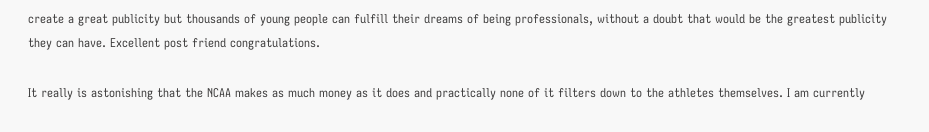create a great publicity but thousands of young people can fulfill their dreams of being professionals, without a doubt that would be the greatest publicity they can have. Excellent post friend congratulations.

It really is astonishing that the NCAA makes as much money as it does and practically none of it filters down to the athletes themselves. I am currently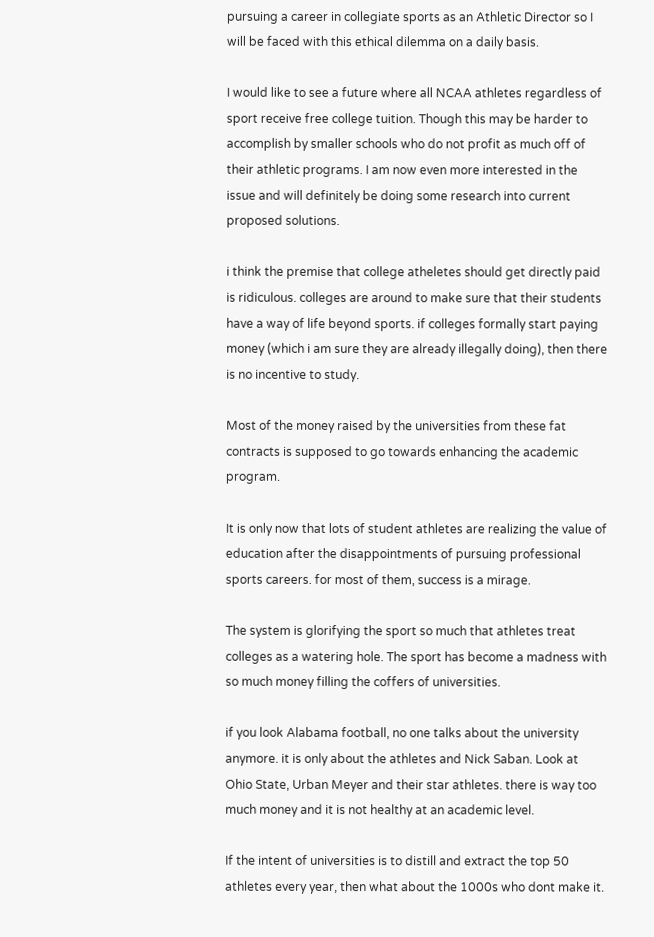pursuing a career in collegiate sports as an Athletic Director so I will be faced with this ethical dilemma on a daily basis.

I would like to see a future where all NCAA athletes regardless of sport receive free college tuition. Though this may be harder to accomplish by smaller schools who do not profit as much off of their athletic programs. I am now even more interested in the issue and will definitely be doing some research into current proposed solutions.

i think the premise that college atheletes should get directly paid is ridiculous. colleges are around to make sure that their students have a way of life beyond sports. if colleges formally start paying money (which i am sure they are already illegally doing), then there is no incentive to study.

Most of the money raised by the universities from these fat contracts is supposed to go towards enhancing the academic program.

It is only now that lots of student athletes are realizing the value of education after the disappointments of pursuing professional sports careers. for most of them, success is a mirage.

The system is glorifying the sport so much that athletes treat colleges as a watering hole. The sport has become a madness with so much money filling the coffers of universities.

if you look Alabama football, no one talks about the university anymore. it is only about the athletes and Nick Saban. Look at Ohio State, Urban Meyer and their star athletes. there is way too much money and it is not healthy at an academic level.

If the intent of universities is to distill and extract the top 50 athletes every year, then what about the 1000s who dont make it.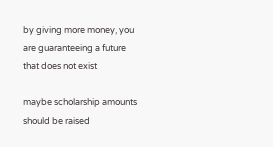by giving more money, you are guaranteeing a future that does not exist

maybe scholarship amounts should be raised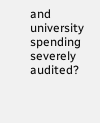and university spending severely audited?